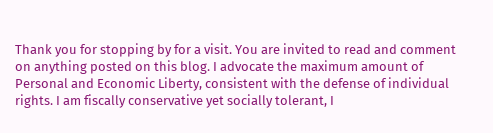Thank you for stopping by for a visit. You are invited to read and comment on anything posted on this blog. I advocate the maximum amount of Personal and Economic Liberty, consistent with the defense of individual rights. I am fiscally conservative yet socially tolerant, I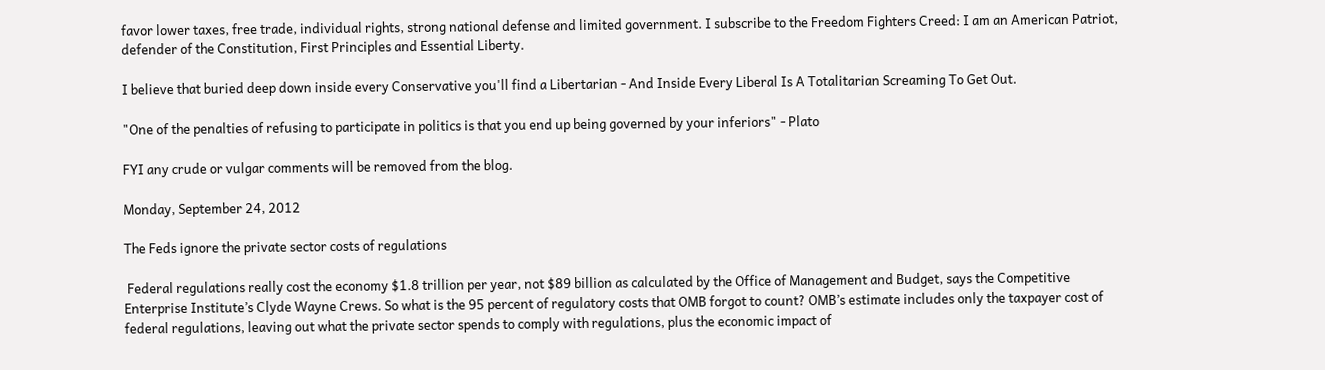favor lower taxes, free trade, individual rights, strong national defense and limited government. I subscribe to the Freedom Fighters Creed: I am an American Patriot, defender of the Constitution, First Principles and Essential Liberty.

I believe that buried deep down inside every Conservative you'll find a Libertarian - And Inside Every Liberal Is A Totalitarian Screaming To Get Out.

"One of the penalties of refusing to participate in politics is that you end up being governed by your inferiors" - Plato

FYI any crude or vulgar comments will be removed from the blog.

Monday, September 24, 2012

The Feds ignore the private sector costs of regulations

 Federal regulations really cost the economy $1.8 trillion per year, not $89 billion as calculated by the Office of Management and Budget, says the Competitive Enterprise Institute’s Clyde Wayne Crews. So what is the 95 percent of regulatory costs that OMB forgot to count? OMB’s estimate includes only the taxpayer cost of federal regulations, leaving out what the private sector spends to comply with regulations, plus the economic impact of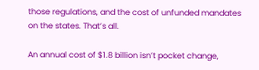those regulations, and the cost of unfunded mandates on the states. That’s all.

An annual cost of $1.8 billion isn’t pocket change,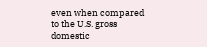even when compared to the U.S. gross domestic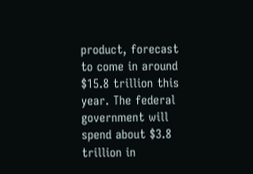product, forecast to come in around $15.8 trillion this year. The federal government will spend about $3.8 trillion in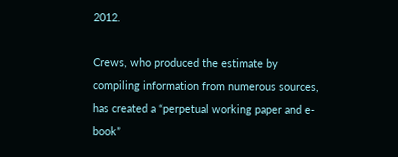2012.

Crews, who produced the estimate by compiling information from numerous sources, has created a “perpetual working paper and e-book”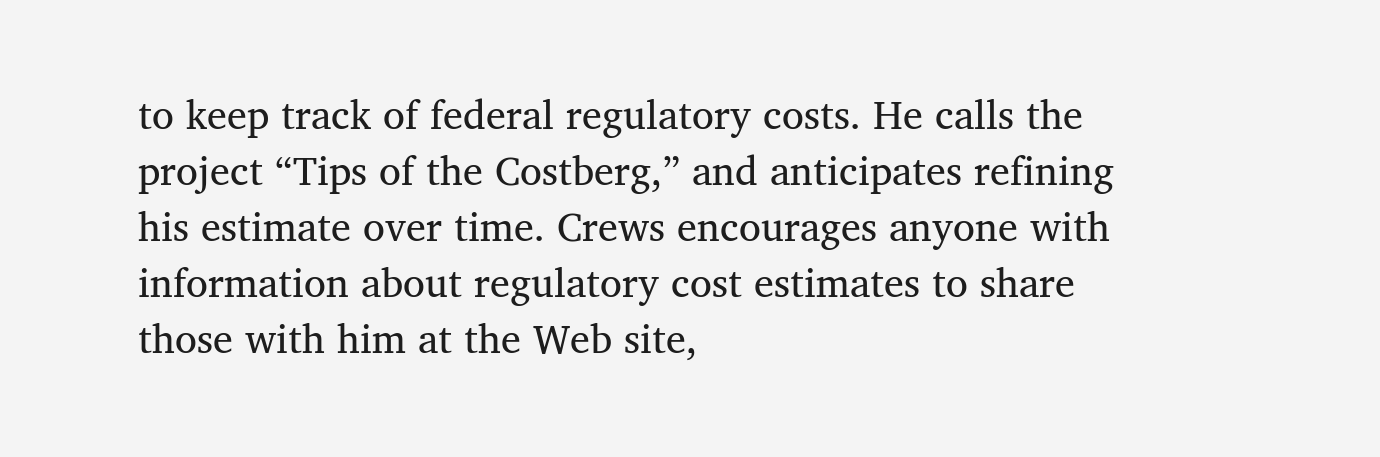to keep track of federal regulatory costs. He calls the project “Tips of the Costberg,” and anticipates refining his estimate over time. Crews encourages anyone with information about regulatory cost estimates to share those with him at the Web site,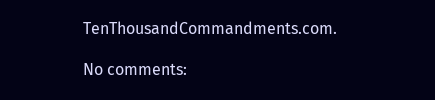TenThousandCommandments.com.

No comments: